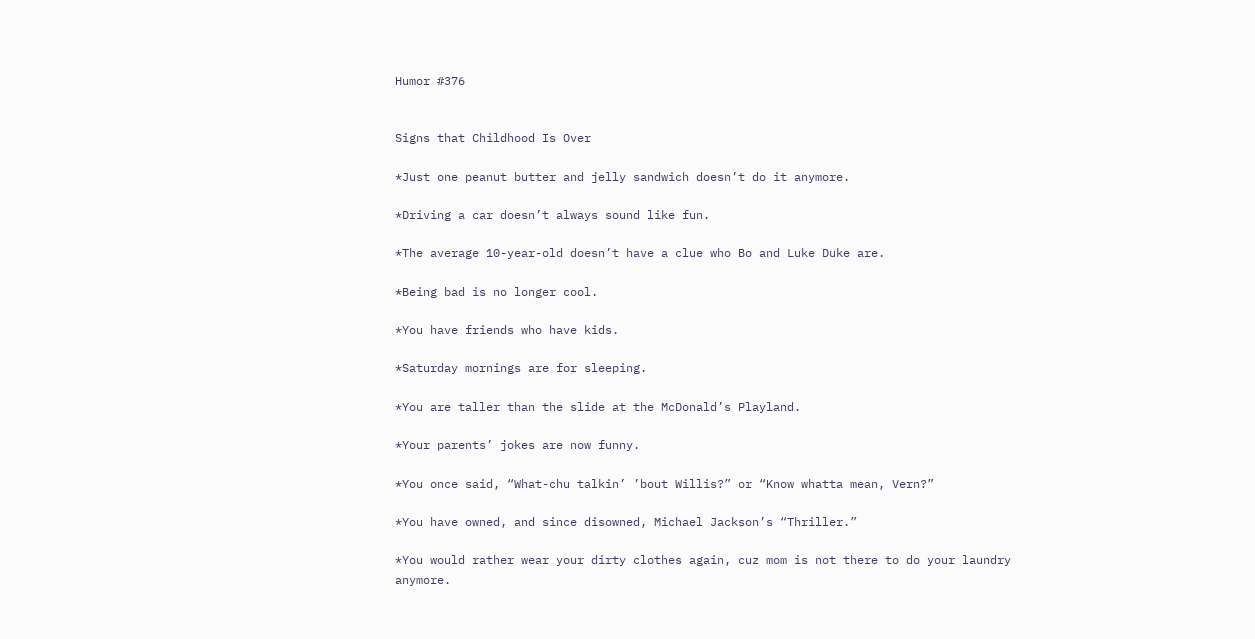Humor #376


Signs that Childhood Is Over

*Just one peanut butter and jelly sandwich doesn’t do it anymore.

*Driving a car doesn’t always sound like fun.

*The average 10-year-old doesn’t have a clue who Bo and Luke Duke are.

*Being bad is no longer cool.

*You have friends who have kids.

*Saturday mornings are for sleeping.

*You are taller than the slide at the McDonald’s Playland.

*Your parents’ jokes are now funny.

*You once said, “What-chu talkin’ ’bout Willis?” or “Know whatta mean, Vern?”

*You have owned, and since disowned, Michael Jackson’s “Thriller.”

*You would rather wear your dirty clothes again, cuz mom is not there to do your laundry anymore.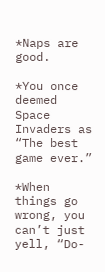*Naps are good.

*You once deemed Space Invaders as “The best game ever.”

*When things go wrong, you can’t just yell, “Do-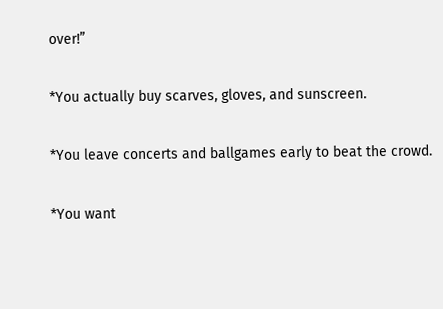over!”

*You actually buy scarves, gloves, and sunscreen.

*You leave concerts and ballgames early to beat the crowd.

*You want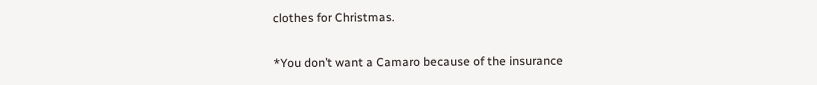clothes for Christmas.

*You don’t want a Camaro because of the insurance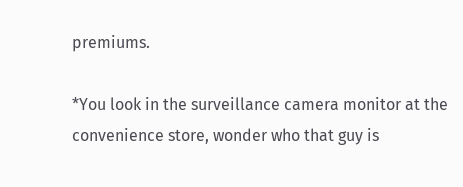premiums.

*You look in the surveillance camera monitor at the convenience store, wonder who that guy is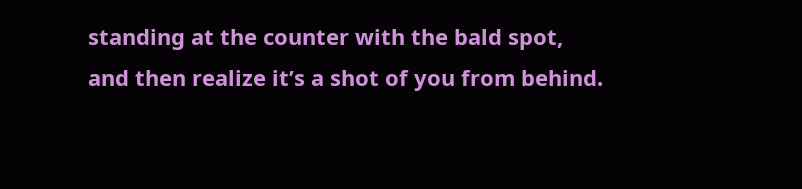standing at the counter with the bald spot, and then realize it’s a shot of you from behind.